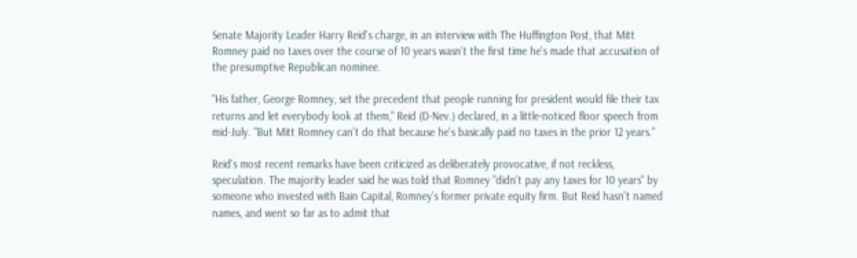Senate Majority Leader Harry Reid's charge, in an interview with The Huffington Post, that Mitt Romney paid no taxes over the course of 10 years wasn't the first time he's made that accusation of the presumptive Republican nominee.

"His father, George Romney, set the precedent that people running for president would file their tax returns and let everybody look at them," Reid (D-Nev.) declared, in a little-noticed floor speech from mid-July. "But Mitt Romney can't do that because he's basically paid no taxes in the prior 12 years."

Reid's most recent remarks have been criticized as deliberately provocative, if not reckless, speculation. The majority leader said he was told that Romney "didn't pay any taxes for 10 years" by someone who invested with Bain Capital, Romney's former private equity firm. But Reid hasn't named names, and went so far as to admit that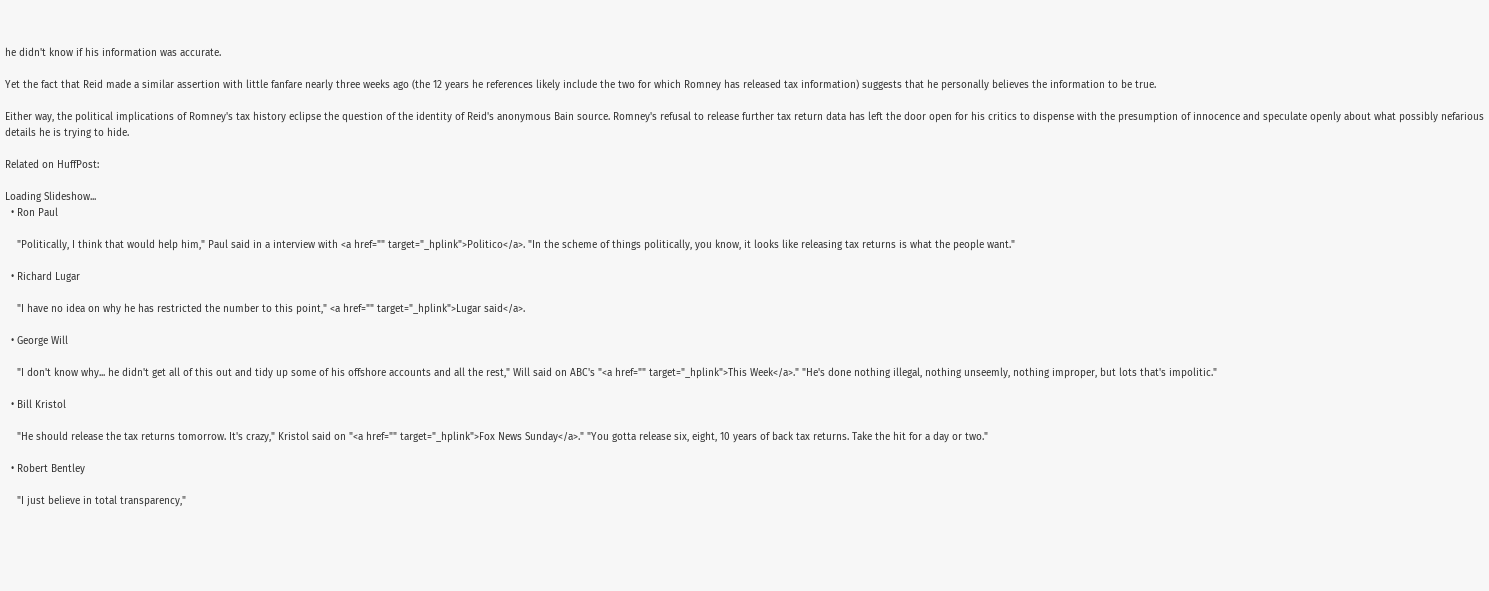he didn't know if his information was accurate.

Yet the fact that Reid made a similar assertion with little fanfare nearly three weeks ago (the 12 years he references likely include the two for which Romney has released tax information) suggests that he personally believes the information to be true.

Either way, the political implications of Romney's tax history eclipse the question of the identity of Reid's anonymous Bain source. Romney's refusal to release further tax return data has left the door open for his critics to dispense with the presumption of innocence and speculate openly about what possibly nefarious details he is trying to hide.

Related on HuffPost:

Loading Slideshow...
  • Ron Paul

    "Politically, I think that would help him," Paul said in a interview with <a href="" target="_hplink">Politico</a>. "In the scheme of things politically, you know, it looks like releasing tax returns is what the people want."

  • Richard Lugar

    "I have no idea on why he has restricted the number to this point," <a href="" target="_hplink">Lugar said</a>.

  • George Will

    "I don't know why... he didn't get all of this out and tidy up some of his offshore accounts and all the rest," Will said on ABC's "<a href="" target="_hplink">This Week</a>." "He's done nothing illegal, nothing unseemly, nothing improper, but lots that's impolitic."

  • Bill Kristol

    "He should release the tax returns tomorrow. It's crazy," Kristol said on "<a href="" target="_hplink">Fox News Sunday</a>." "You gotta release six, eight, 10 years of back tax returns. Take the hit for a day or two."

  • Robert Bentley

    "I just believe in total transparency,"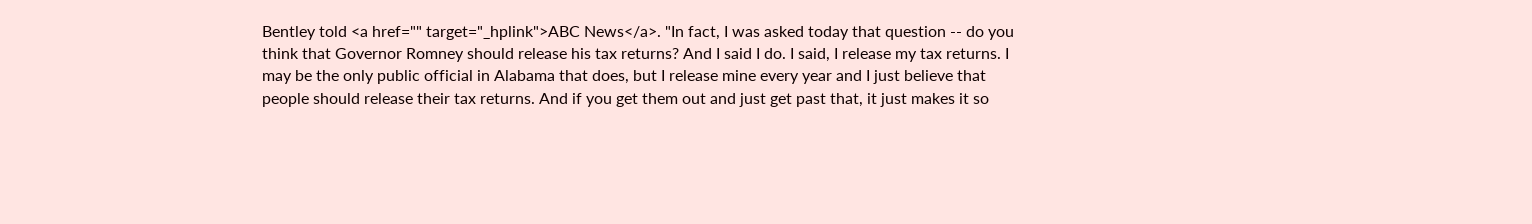Bentley told <a href="" target="_hplink">ABC News</a>. "In fact, I was asked today that question -- do you think that Governor Romney should release his tax returns? And I said I do. I said, I release my tax returns. I may be the only public official in Alabama that does, but I release mine every year and I just believe that people should release their tax returns. And if you get them out and just get past that, it just makes it so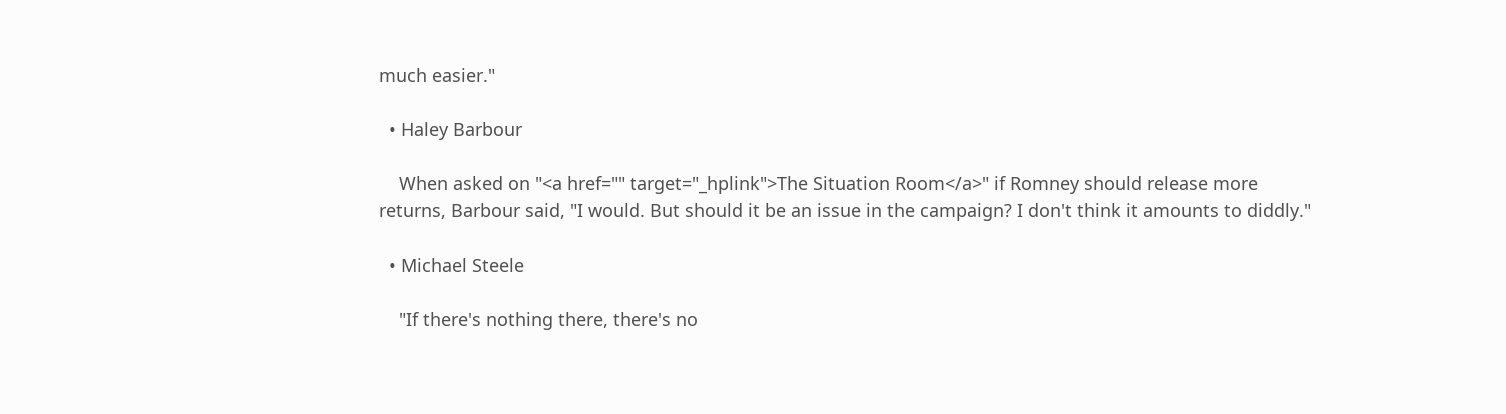much easier."

  • Haley Barbour

    When asked on "<a href="" target="_hplink">The Situation Room</a>" if Romney should release more returns, Barbour said, "I would. But should it be an issue in the campaign? I don't think it amounts to diddly."

  • Michael Steele

    "If there's nothing there, there's no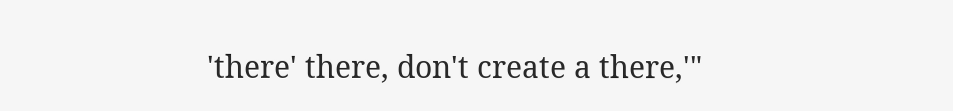'there' there, don't create a there,'"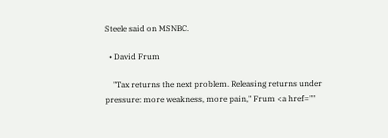Steele said on MSNBC.

  • David Frum

    "Tax returns the next problem. Releasing returns under pressure: more weakness, more pain," Frum <a href=""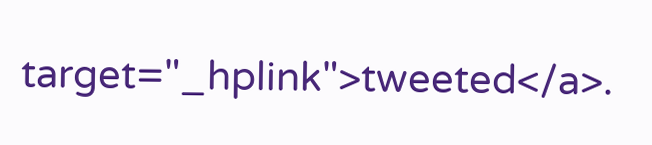target="_hplink">tweeted</a>.